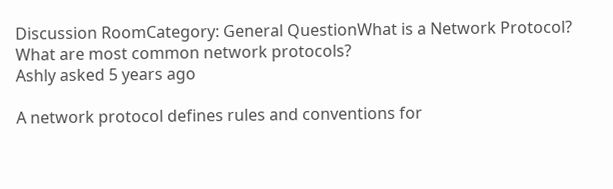Discussion RoomCategory: General QuestionWhat is a Network Protocol? What are most common network protocols?
Ashly asked 5 years ago

A network protocol defines rules and conventions for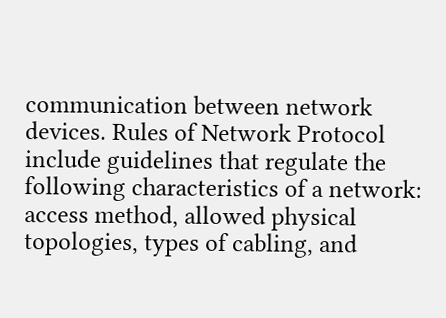communication between network devices. Rules of Network Protocol include guidelines that regulate the following characteristics of a network: access method, allowed physical topologies, types of cabling, and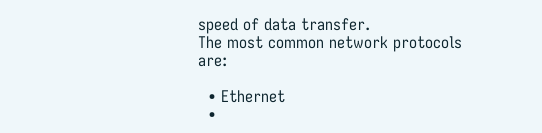speed of data transfer.
The most common network protocols are:

  • Ethernet
  •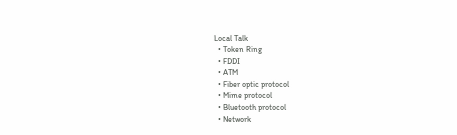Local Talk
  • Token Ring
  • FDDI
  • ATM
  • Fiber optic protocol
  • Mime protocol
  • Bluetooth protocol
  • Network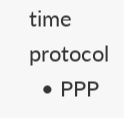time protocol
  • PPP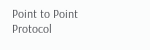Point to Point Protocol